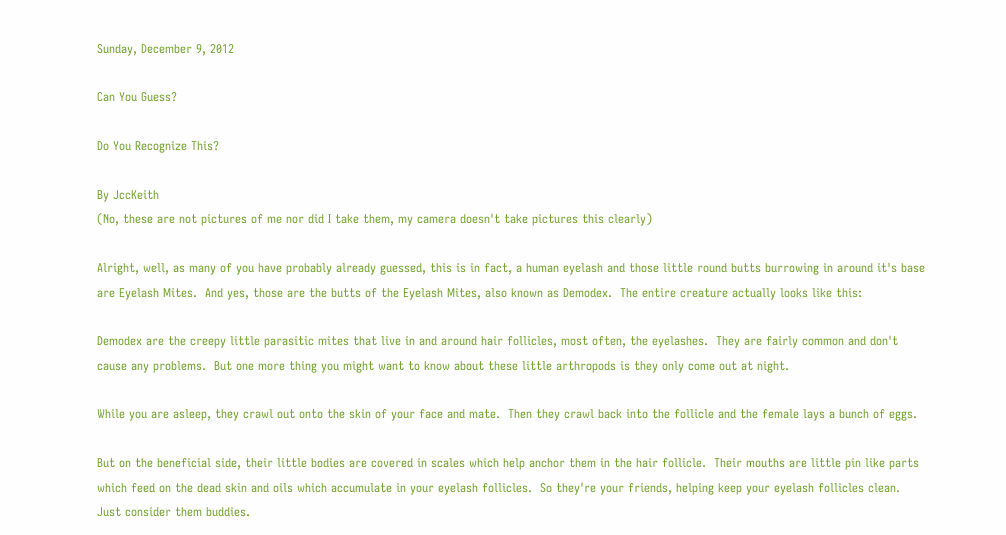Sunday, December 9, 2012

Can You Guess?

Do You Recognize This?

By JccKeith
(No, these are not pictures of me nor did I take them, my camera doesn't take pictures this clearly)

Alright, well, as many of you have probably already guessed, this is in fact, a human eyelash and those little round butts burrowing in around it's base are Eyelash Mites.  And yes, those are the butts of the Eyelash Mites, also known as Demodex.  The entire creature actually looks like this:

Demodex are the creepy little parasitic mites that live in and around hair follicles, most often, the eyelashes.  They are fairly common and don't cause any problems.  But one more thing you might want to know about these little arthropods is they only come out at night.

While you are asleep, they crawl out onto the skin of your face and mate.  Then they crawl back into the follicle and the female lays a bunch of eggs.

But on the beneficial side, their little bodies are covered in scales which help anchor them in the hair follicle.  Their mouths are little pin like parts which feed on the dead skin and oils which accumulate in your eyelash follicles.  So they're your friends, helping keep your eyelash follicles clean.  Just consider them buddies.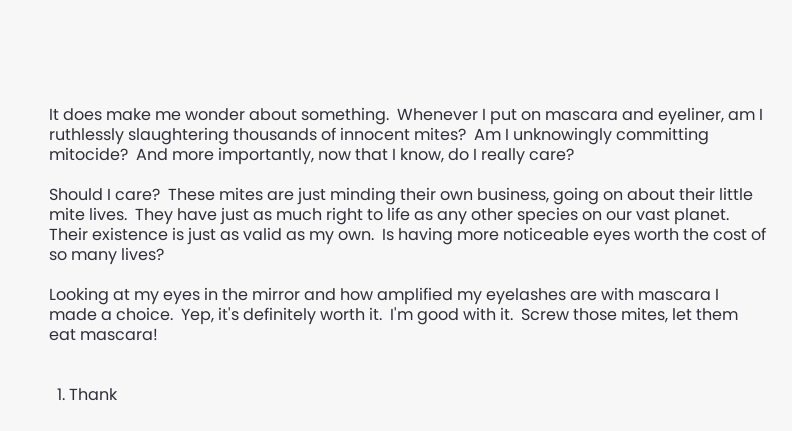It does make me wonder about something.  Whenever I put on mascara and eyeliner, am I ruthlessly slaughtering thousands of innocent mites?  Am I unknowingly committing mitocide?  And more importantly, now that I know, do I really care?

Should I care?  These mites are just minding their own business, going on about their little mite lives.  They have just as much right to life as any other species on our vast planet.  Their existence is just as valid as my own.  Is having more noticeable eyes worth the cost of so many lives?

Looking at my eyes in the mirror and how amplified my eyelashes are with mascara I made a choice.  Yep, it's definitely worth it.  I'm good with it.  Screw those mites, let them eat mascara!


  1. Thank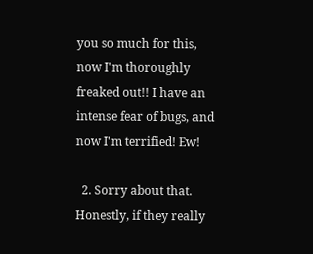you so much for this, now I'm thoroughly freaked out!! I have an intense fear of bugs, and now I'm terrified! Ew!

  2. Sorry about that. Honestly, if they really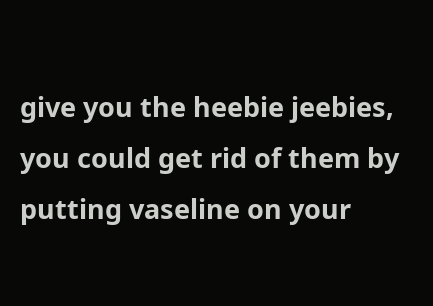give you the heebie jeebies, you could get rid of them by putting vaseline on your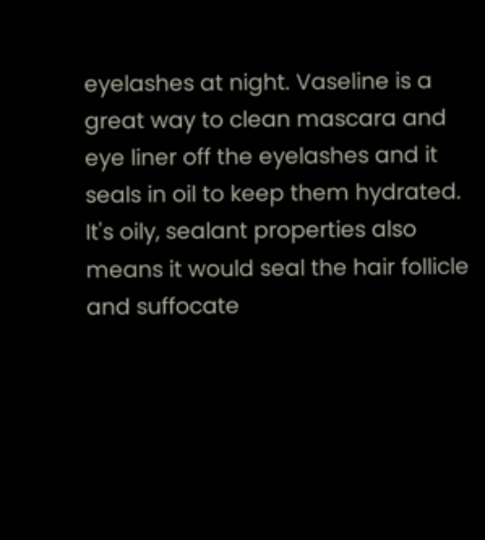eyelashes at night. Vaseline is a great way to clean mascara and eye liner off the eyelashes and it seals in oil to keep them hydrated. It's oily, sealant properties also means it would seal the hair follicle and suffocate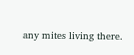any mites living there.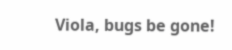Viola, bugs be gone!